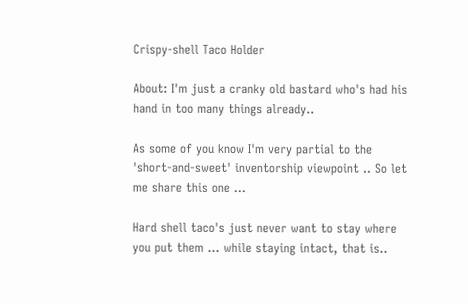Crispy-shell Taco Holder

About: I'm just a cranky old bastard who's had his hand in too many things already..

As some of you know I'm very partial to the 'short-and-sweet' inventorship viewpoint .. So let me share this one ...

Hard shell taco's just never want to stay where you put them ... while staying intact, that is..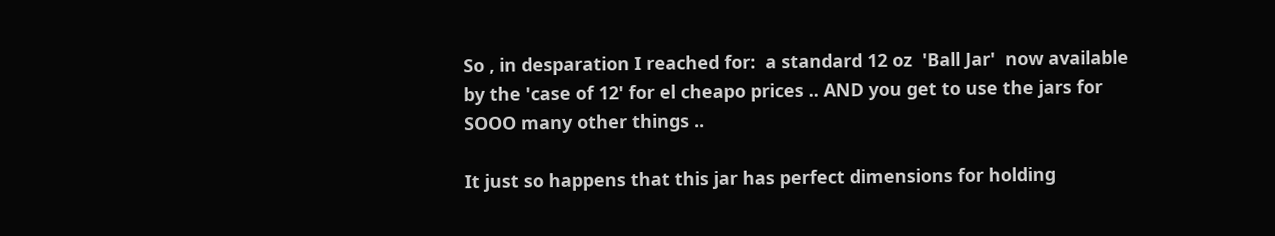So , in desparation I reached for:  a standard 12 oz  'Ball Jar'  now available by the 'case of 12' for el cheapo prices .. AND you get to use the jars for SOOO many other things ..

It just so happens that this jar has perfect dimensions for holding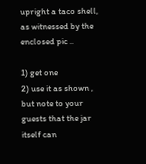upright a taco shell, as witnessed by the enclosed pic ..

1) get one
2) use it as shown , but note to your guests that the jar itself can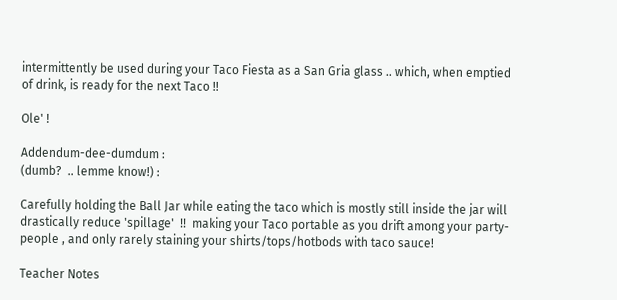intermittently be used during your Taco Fiesta as a San Gria glass .. which, when emptied of drink, is ready for the next Taco !!

Ole' !

Addendum-dee-dumdum :
(dumb?  .. lemme know!) :

Carefully holding the Ball Jar while eating the taco which is mostly still inside the jar will drastically reduce 'spillage'  !!  making your Taco portable as you drift among your party-people , and only rarely staining your shirts/tops/hotbods with taco sauce!

Teacher Notes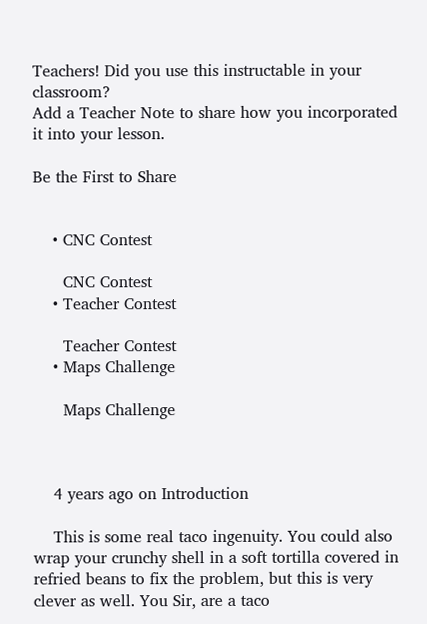Teachers! Did you use this instructable in your classroom?
Add a Teacher Note to share how you incorporated it into your lesson.

Be the First to Share


    • CNC Contest

      CNC Contest
    • Teacher Contest

      Teacher Contest
    • Maps Challenge

      Maps Challenge



    4 years ago on Introduction

    This is some real taco ingenuity. You could also wrap your crunchy shell in a soft tortilla covered in refried beans to fix the problem, but this is very clever as well. You Sir, are a taco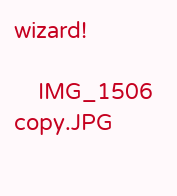wizard!

    IMG_1506 copy.JPG